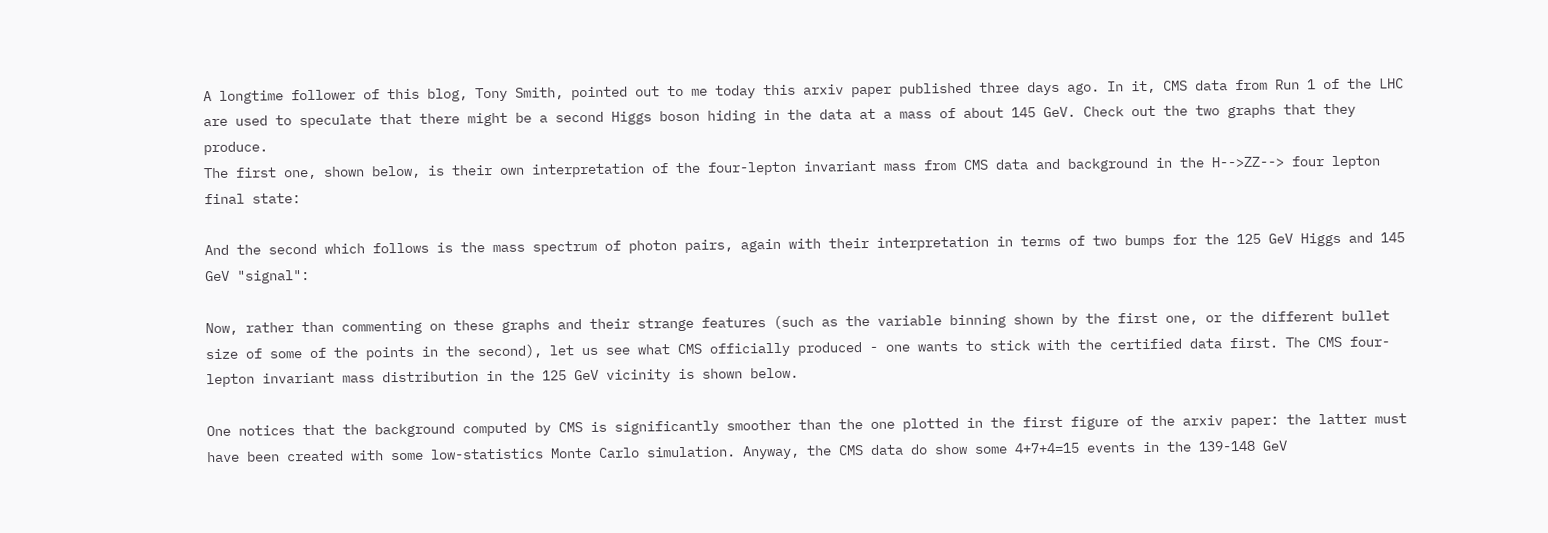A longtime follower of this blog, Tony Smith, pointed out to me today this arxiv paper published three days ago. In it, CMS data from Run 1 of the LHC are used to speculate that there might be a second Higgs boson hiding in the data at a mass of about 145 GeV. Check out the two graphs that they produce.
The first one, shown below, is their own interpretation of the four-lepton invariant mass from CMS data and background in the H-->ZZ--> four lepton final state:

And the second which follows is the mass spectrum of photon pairs, again with their interpretation in terms of two bumps for the 125 GeV Higgs and 145 GeV "signal":

Now, rather than commenting on these graphs and their strange features (such as the variable binning shown by the first one, or the different bullet size of some of the points in the second), let us see what CMS officially produced - one wants to stick with the certified data first. The CMS four-lepton invariant mass distribution in the 125 GeV vicinity is shown below.

One notices that the background computed by CMS is significantly smoother than the one plotted in the first figure of the arxiv paper: the latter must have been created with some low-statistics Monte Carlo simulation. Anyway, the CMS data do show some 4+7+4=15 events in the 139-148 GeV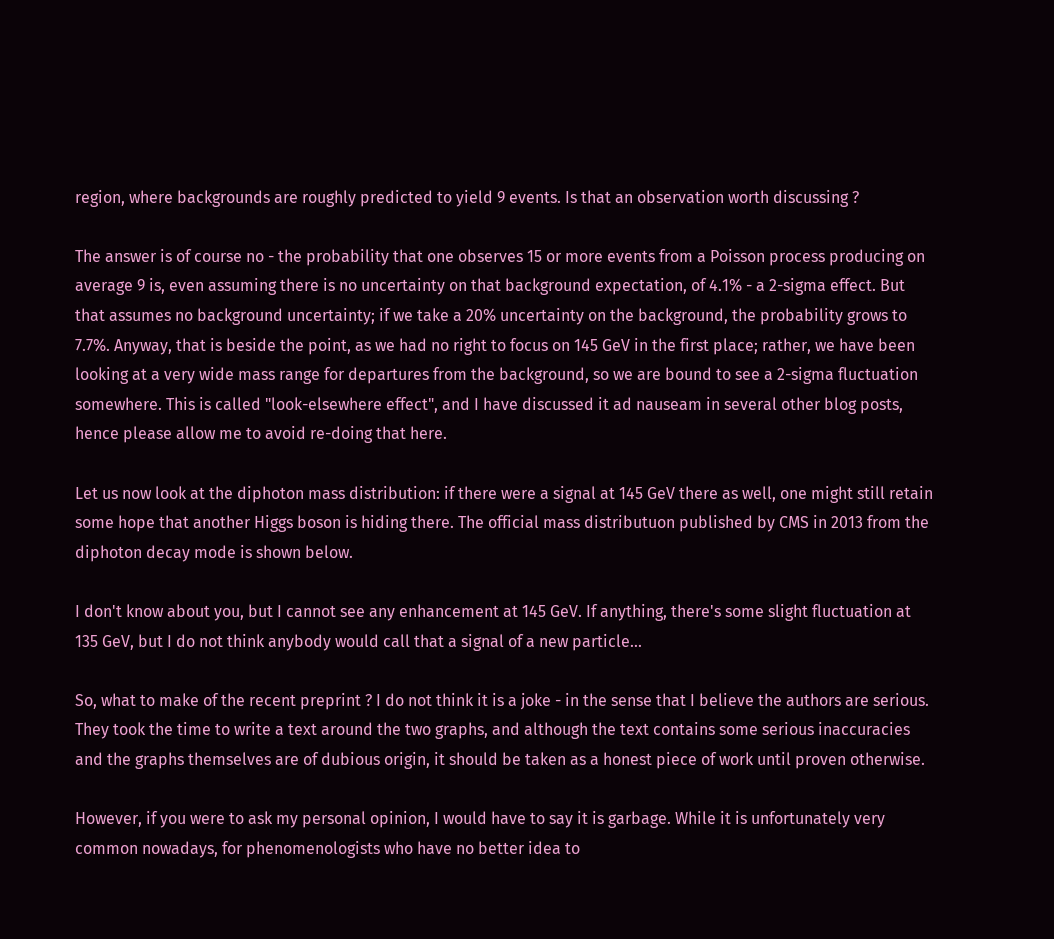region, where backgrounds are roughly predicted to yield 9 events. Is that an observation worth discussing ?

The answer is of course no - the probability that one observes 15 or more events from a Poisson process producing on average 9 is, even assuming there is no uncertainty on that background expectation, of 4.1% - a 2-sigma effect. But that assumes no background uncertainty; if we take a 20% uncertainty on the background, the probability grows to 7.7%. Anyway, that is beside the point, as we had no right to focus on 145 GeV in the first place; rather, we have been looking at a very wide mass range for departures from the background, so we are bound to see a 2-sigma fluctuation somewhere. This is called "look-elsewhere effect", and I have discussed it ad nauseam in several other blog posts, hence please allow me to avoid re-doing that here.

Let us now look at the diphoton mass distribution: if there were a signal at 145 GeV there as well, one might still retain some hope that another Higgs boson is hiding there. The official mass distributuon published by CMS in 2013 from the diphoton decay mode is shown below.

I don't know about you, but I cannot see any enhancement at 145 GeV. If anything, there's some slight fluctuation at 135 GeV, but I do not think anybody would call that a signal of a new particle...

So, what to make of the recent preprint ? I do not think it is a joke - in the sense that I believe the authors are serious. They took the time to write a text around the two graphs, and although the text contains some serious inaccuracies and the graphs themselves are of dubious origin, it should be taken as a honest piece of work until proven otherwise.

However, if you were to ask my personal opinion, I would have to say it is garbage. While it is unfortunately very common nowadays, for phenomenologists who have no better idea to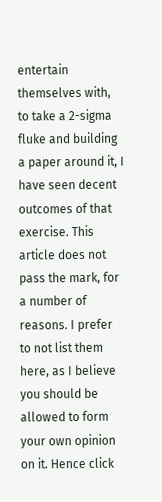entertain themselves with, to take a 2-sigma fluke and building a paper around it, I have seen decent outcomes of that exercise. This article does not pass the mark, for a number of reasons. I prefer to not list them here, as I believe you should be allowed to form your own opinion on it. Hence click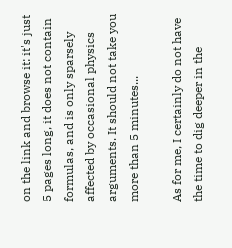on the link and browse it: it's just 5 pages long, it does not contain formulas, and is only sparsely affected by occasional physics arguments. It should not take you more than 5 minutes...

As for me, I certainly do not have the time to dig deeper in the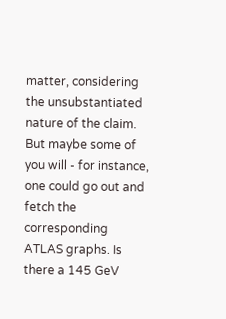matter, considering the unsubstantiated nature of the claim. But maybe some of you will - for instance, one could go out and fetch the corresponding ATLAS graphs. Is there a 145 GeV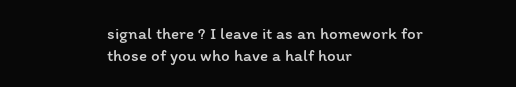signal there ? I leave it as an homework for those of you who have a half hour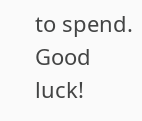to spend. Good luck!